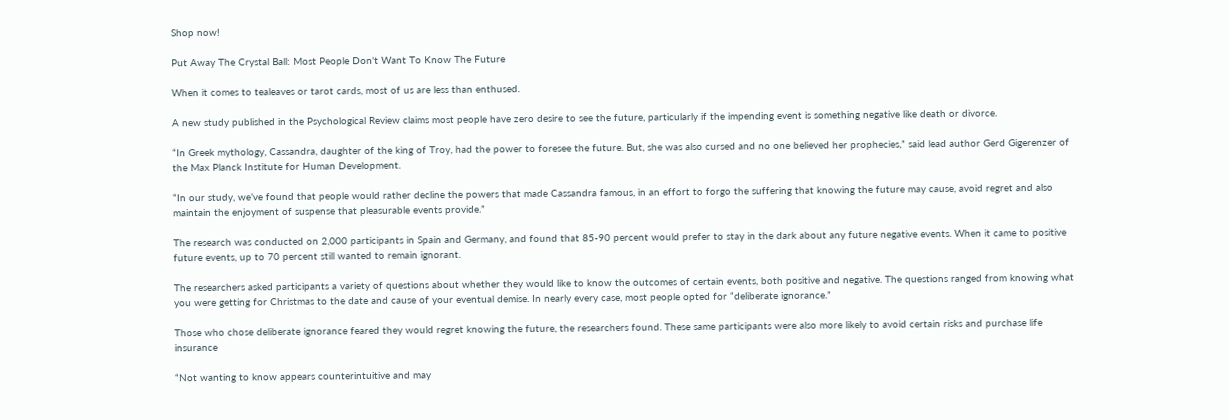Shop now!

Put Away The Crystal Ball: Most People Don't Want To Know The Future

When it comes to tealeaves or tarot cards, most of us are less than enthused.

A new study published in the Psychological Review claims most people have zero desire to see the future, particularly if the impending event is something negative like death or divorce.

“In Greek mythology, Cassandra, daughter of the king of Troy, had the power to foresee the future. But, she was also cursed and no one believed her prophecies,” said lead author Gerd Gigerenzer of the Max Planck Institute for Human Development.

“In our study, we’ve found that people would rather decline the powers that made Cassandra famous, in an effort to forgo the suffering that knowing the future may cause, avoid regret and also maintain the enjoyment of suspense that pleasurable events provide.”

The research was conducted on 2,000 participants in Spain and Germany, and found that 85-90 percent would prefer to stay in the dark about any future negative events. When it came to positive future events, up to 70 percent still wanted to remain ignorant.

The researchers asked participants a variety of questions about whether they would like to know the outcomes of certain events, both positive and negative. The questions ranged from knowing what you were getting for Christmas to the date and cause of your eventual demise. In nearly every case, most people opted for “deliberate ignorance.”

Those who chose deliberate ignorance feared they would regret knowing the future, the researchers found. These same participants were also more likely to avoid certain risks and purchase life insurance

“Not wanting to know appears counterintuitive and may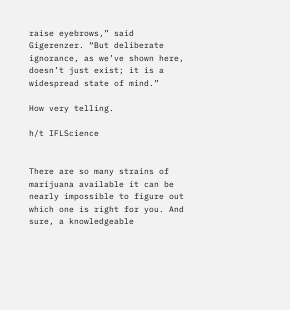raise eyebrows,” said Gigerenzer. “But deliberate ignorance, as we’ve shown here, doesn’t just exist; it is a widespread state of mind.”

How very telling.

h/t IFLScience


There are so many strains of marijuana available it can be nearly impossible to figure out which one is right for you. And sure, a knowledgeable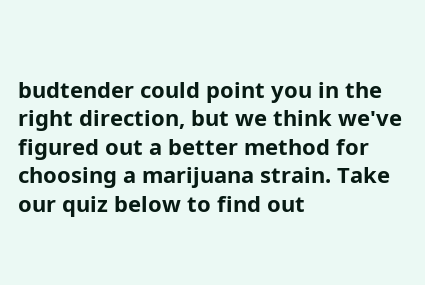budtender could point you in the right direction, but we think we've figured out a better method for choosing a marijuana strain. Take our quiz below to find out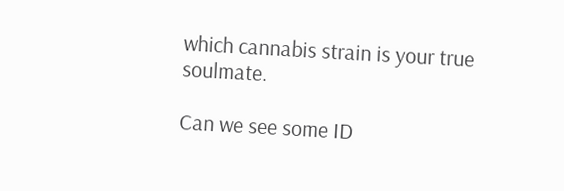which cannabis strain is your true soulmate.

Can we see some ID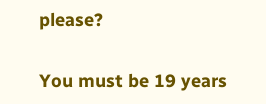please?

You must be 19 years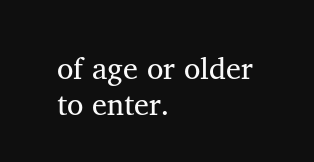of age or older to enter.